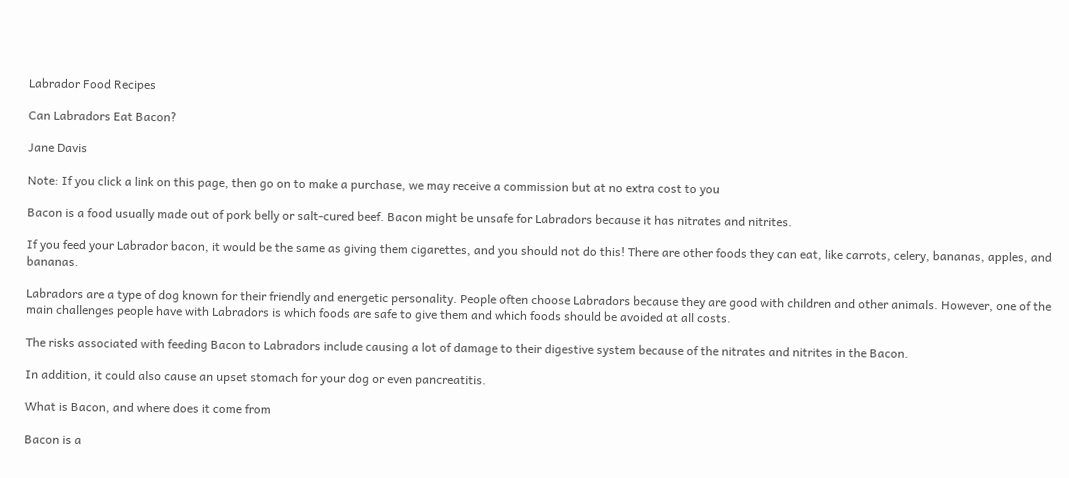Labrador Food Recipes

Can Labradors Eat Bacon?

Jane Davis

Note: If you click a link on this page, then go on to make a purchase, we may receive a commission but at no extra cost to you

Bacon is a food usually made out of pork belly or salt-cured beef. Bacon might be unsafe for Labradors because it has nitrates and nitrites.

If you feed your Labrador bacon, it would be the same as giving them cigarettes, and you should not do this! There are other foods they can eat, like carrots, celery, bananas, apples, and bananas.

Labradors are a type of dog known for their friendly and energetic personality. People often choose Labradors because they are good with children and other animals. However, one of the main challenges people have with Labradors is which foods are safe to give them and which foods should be avoided at all costs.

The risks associated with feeding Bacon to Labradors include causing a lot of damage to their digestive system because of the nitrates and nitrites in the Bacon.

In addition, it could also cause an upset stomach for your dog or even pancreatitis.

What is Bacon, and where does it come from

Bacon is a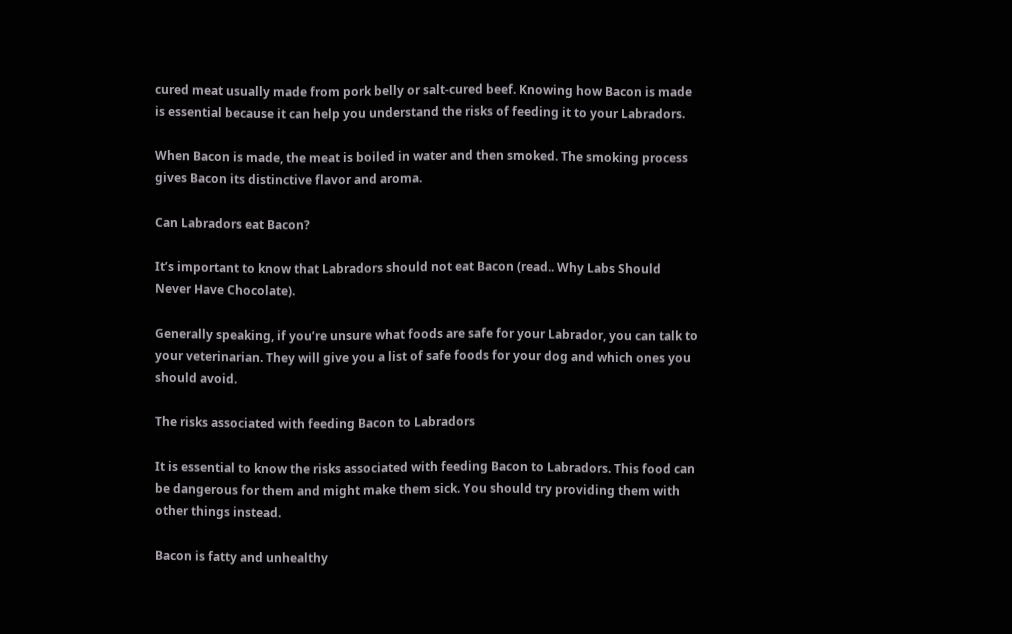cured meat usually made from pork belly or salt-cured beef. Knowing how Bacon is made is essential because it can help you understand the risks of feeding it to your Labradors.

When Bacon is made, the meat is boiled in water and then smoked. The smoking process gives Bacon its distinctive flavor and aroma.

Can Labradors eat Bacon?

It’s important to know that Labradors should not eat Bacon (read.. Why Labs Should Never Have Chocolate).

Generally speaking, if you’re unsure what foods are safe for your Labrador, you can talk to your veterinarian. They will give you a list of safe foods for your dog and which ones you should avoid.

The risks associated with feeding Bacon to Labradors

It is essential to know the risks associated with feeding Bacon to Labradors. This food can be dangerous for them and might make them sick. You should try providing them with other things instead.

Bacon is fatty and unhealthy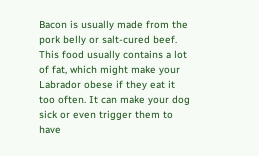Bacon is usually made from the pork belly or salt-cured beef. This food usually contains a lot of fat, which might make your Labrador obese if they eat it too often. It can make your dog sick or even trigger them to have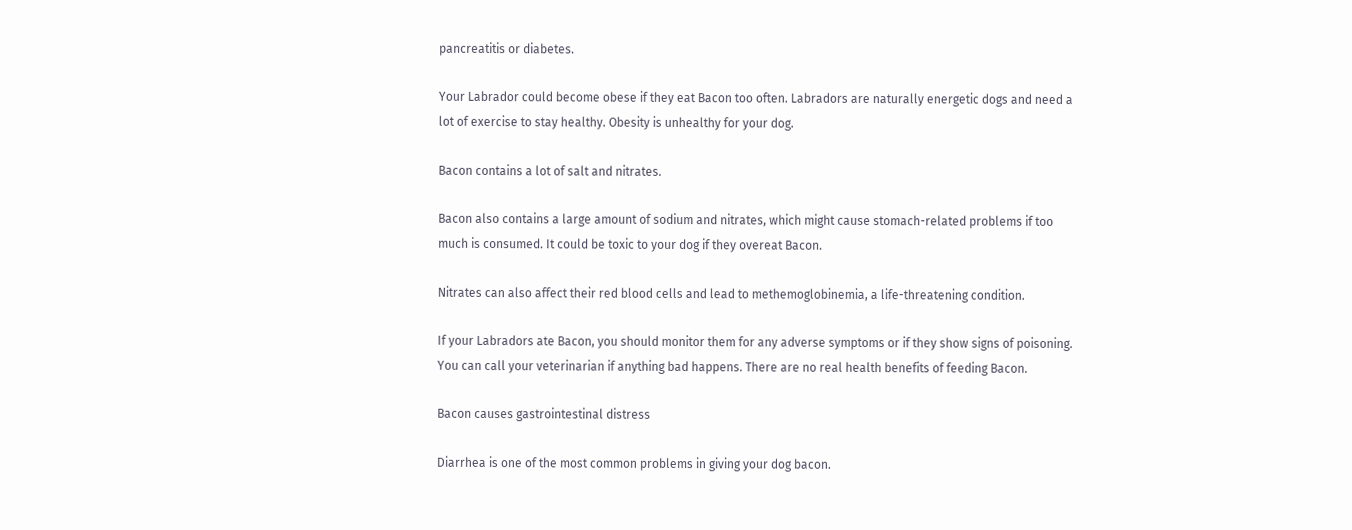pancreatitis or diabetes.

Your Labrador could become obese if they eat Bacon too often. Labradors are naturally energetic dogs and need a lot of exercise to stay healthy. Obesity is unhealthy for your dog.

Bacon contains a lot of salt and nitrates.

Bacon also contains a large amount of sodium and nitrates, which might cause stomach-related problems if too much is consumed. It could be toxic to your dog if they overeat Bacon.

Nitrates can also affect their red blood cells and lead to methemoglobinemia, a life-threatening condition.

If your Labradors ate Bacon, you should monitor them for any adverse symptoms or if they show signs of poisoning. You can call your veterinarian if anything bad happens. There are no real health benefits of feeding Bacon.

Bacon causes gastrointestinal distress

Diarrhea is one of the most common problems in giving your dog bacon.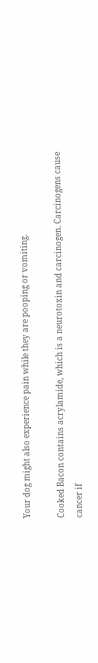Your dog might also experience pain while they are pooping or vomiting.

Cooked Bacon contains acrylamide, which is a neurotoxin and carcinogen. Carcinogens cause cancer if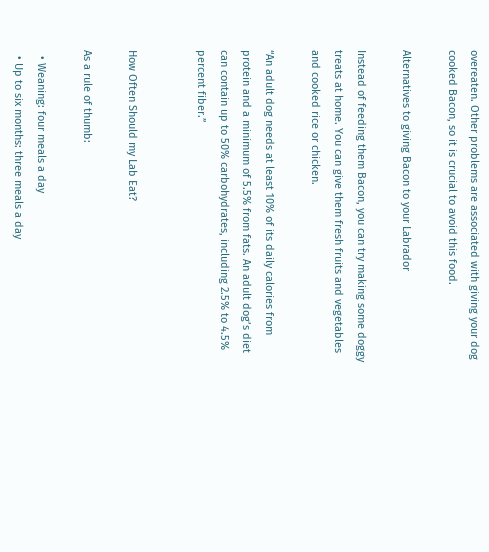overeaten. Other problems are associated with giving your dog cooked Bacon, so it is crucial to avoid this food.

Alternatives to giving Bacon to your Labrador

Instead of feeding them Bacon, you can try making some doggy treats at home. You can give them fresh fruits and vegetables and cooked rice or chicken.

“An adult dog needs at least 10% of its daily calories from protein and a minimum of 5.5% from fats. An adult dog’s diet can contain up to 50% carbohydrates, including 2.5% to 4.5% percent fiber.”


How Often Should my Lab Eat?

As a rule of thumb:

  • Weaning: four meals a day
  • Up to six months: three meals a day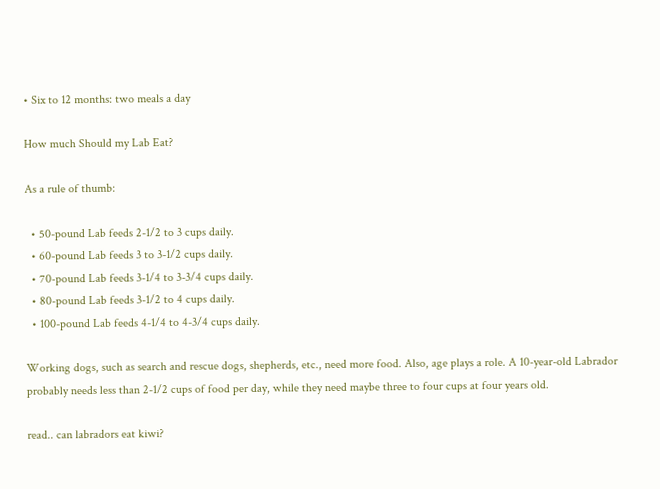• Six to 12 months: two meals a day

How much Should my Lab Eat?

As a rule of thumb:

  • 50-pound Lab feeds 2-1/2 to 3 cups daily.
  • 60-pound Lab feeds 3 to 3-1/2 cups daily.
  • 70-pound Lab feeds 3-1/4 to 3-3/4 cups daily.
  • 80-pound Lab feeds 3-1/2 to 4 cups daily.
  • 100-pound Lab feeds 4-1/4 to 4-3/4 cups daily.

Working dogs, such as search and rescue dogs, shepherds, etc., need more food. Also, age plays a role. A 10-year-old Labrador probably needs less than 2-1/2 cups of food per day, while they need maybe three to four cups at four years old.

read.. can labradors eat kiwi?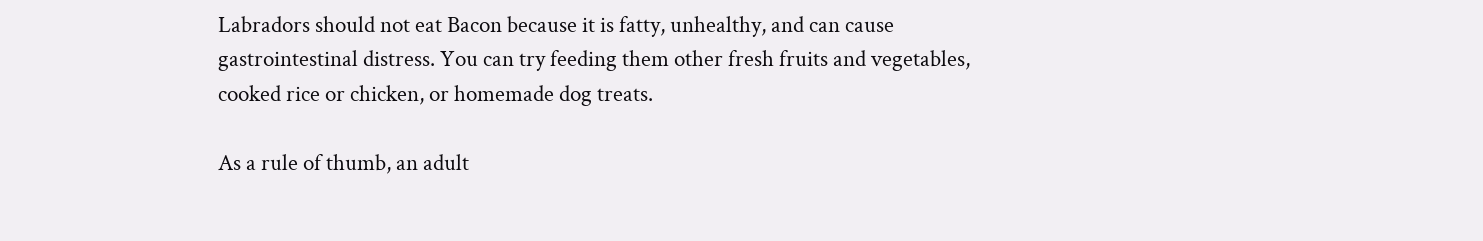Labradors should not eat Bacon because it is fatty, unhealthy, and can cause gastrointestinal distress. You can try feeding them other fresh fruits and vegetables, cooked rice or chicken, or homemade dog treats.

As a rule of thumb, an adult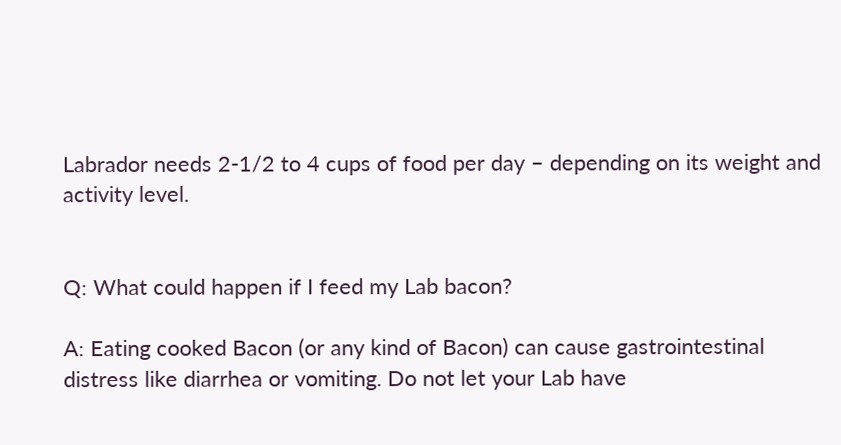Labrador needs 2-1/2 to 4 cups of food per day – depending on its weight and activity level.


Q: What could happen if I feed my Lab bacon?

A: Eating cooked Bacon (or any kind of Bacon) can cause gastrointestinal distress like diarrhea or vomiting. Do not let your Lab have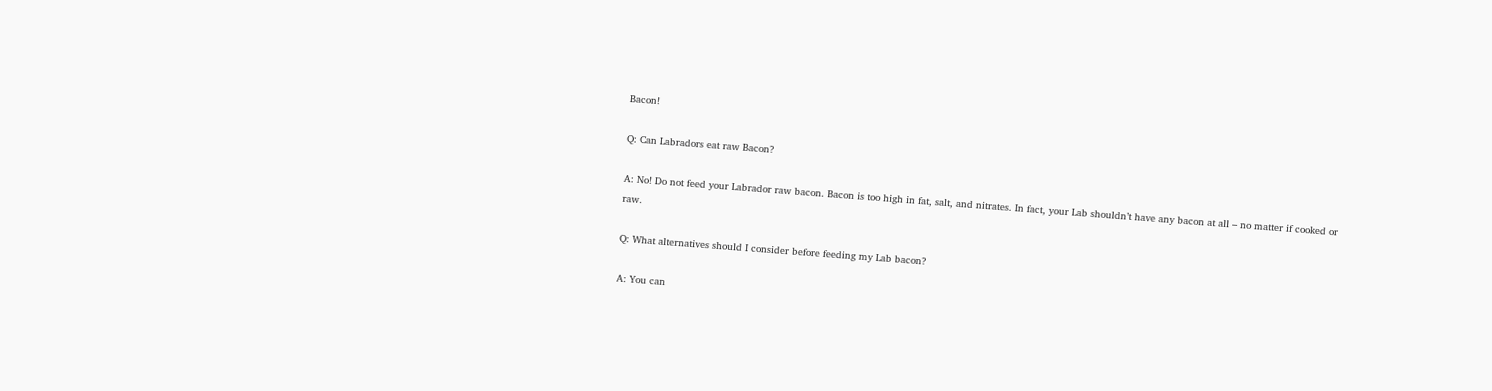Bacon!

Q: Can Labradors eat raw Bacon?

A: No! Do not feed your Labrador raw bacon. Bacon is too high in fat, salt, and nitrates. In fact, your Lab shouldn’t have any bacon at all – no matter if cooked or raw.

Q: What alternatives should I consider before feeding my Lab bacon?

A: You can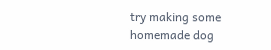try making some homemade dog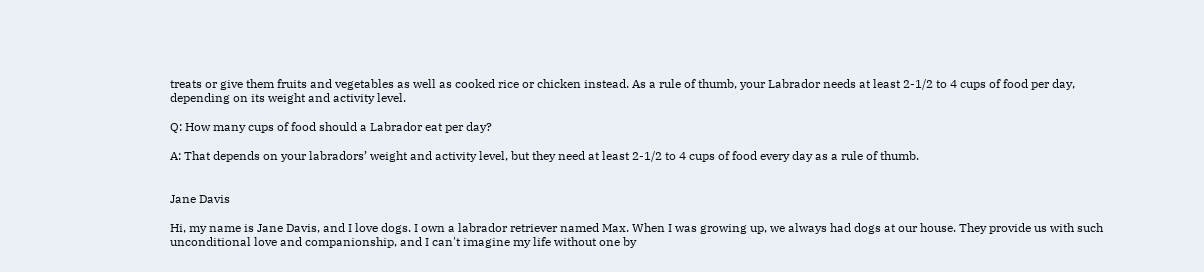treats or give them fruits and vegetables as well as cooked rice or chicken instead. As a rule of thumb, your Labrador needs at least 2-1/2 to 4 cups of food per day, depending on its weight and activity level.

Q: How many cups of food should a Labrador eat per day?

A: That depends on your labradors’ weight and activity level, but they need at least 2-1/2 to 4 cups of food every day as a rule of thumb.


Jane Davis

Hi, my name is Jane Davis, and I love dogs. I own a labrador retriever named Max. When I was growing up, we always had dogs at our house. They provide us with such unconditional love and companionship, and I can't imagine my life without one by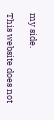my side.

This website does not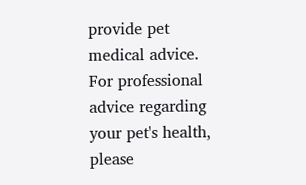provide pet medical advice. For professional advice regarding your pet's health, please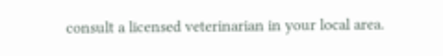consult a licensed veterinarian in your local area.